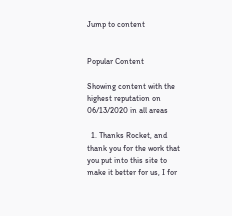Jump to content


Popular Content

Showing content with the highest reputation on 06/13/2020 in all areas

  1. Thanks Rocket, and thank you for the work that you put into this site to make it better for us, I for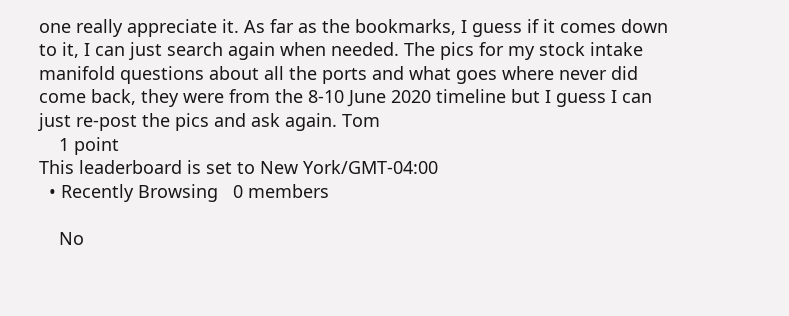one really appreciate it. As far as the bookmarks, I guess if it comes down to it, I can just search again when needed. The pics for my stock intake manifold questions about all the ports and what goes where never did come back, they were from the 8-10 June 2020 timeline but I guess I can just re-post the pics and ask again. Tom
    1 point
This leaderboard is set to New York/GMT-04:00
  • Recently Browsing   0 members

    No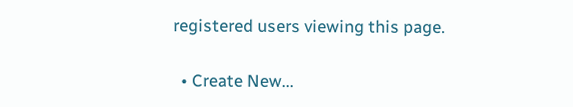registered users viewing this page.

  • Create New...